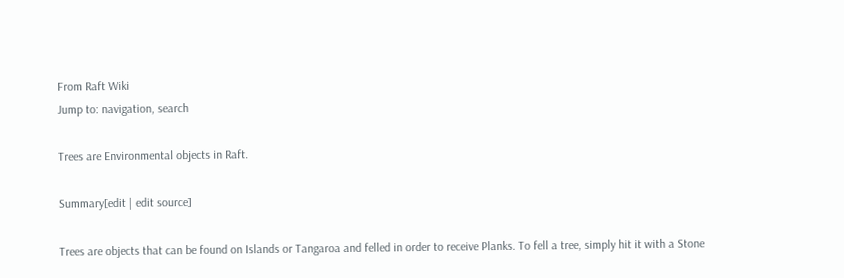From Raft Wiki
Jump to: navigation, search

Trees are Environmental objects in Raft.

Summary[edit | edit source]

Trees are objects that can be found on Islands or Tangaroa and felled in order to receive Planks. To fell a tree, simply hit it with a Stone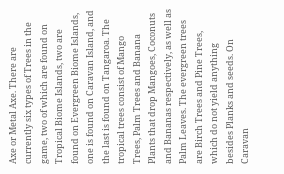Axe or Metal Axe. There are currently six types of Trees in the game, two of which are found on Tropical Biome Islands, two are found on Evergreen Biome Islands, one is found on Caravan Island, and the last is found on Tangaroa. The tropical trees consist of Mango Trees, Palm Trees and Banana Plants that drop Mangoes, Coconuts and Bananas respectively, as well as Palm Leaves. The evergreen trees are Birch Trees and Pine Trees, which do not yield anything besides Planks and seeds. On Caravan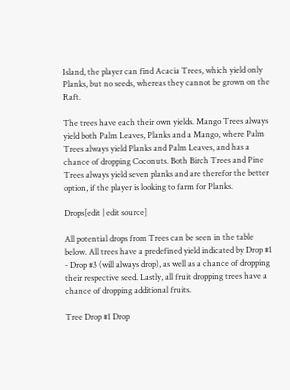Island, the player can find Acacia Trees, which yield only Planks, but no seeds, whereas they cannot be grown on the Raft.

The trees have each their own yields. Mango Trees always yield both Palm Leaves, Planks and a Mango, where Palm Trees always yield Planks and Palm Leaves, and has a chance of dropping Coconuts. Both Birch Trees and Pine Trees always yield seven planks and are therefor the better option, if the player is looking to farm for Planks.

Drops[edit | edit source]

All potential drops from Trees can be seen in the table below. All trees have a predefined yield indicated by Drop #1 - Drop #3 (will always drop), as well as a chance of dropping their respective seed. Lastly, all fruit dropping trees have a chance of dropping additional fruits.

Tree Drop #1 Drop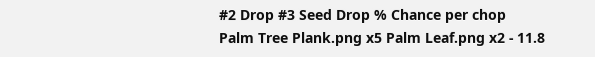#2 Drop #3 Seed Drop % Chance per chop
Palm Tree Plank.png x5 Palm Leaf.png x2 - 11.8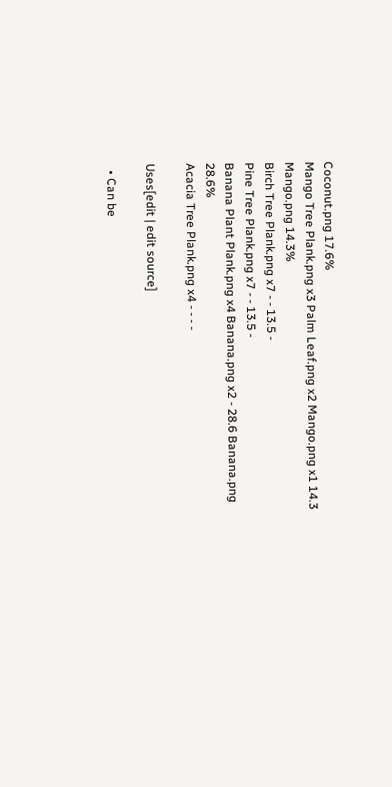Coconut.png 17.6%
Mango Tree Plank.png x3 Palm Leaf.png x2 Mango.png x1 14.3 Mango.png 14.3%
Birch Tree Plank.png x7 - - 13.5 -
Pine Tree Plank.png x7 - - 13.5 -
Banana Plant Plank.png x4 Banana.png x2 - 28.6 Banana.png 28.6%
Acacia Tree Plank.png x4 - - - -

Uses[edit | edit source]

  • Can be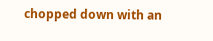chopped down with an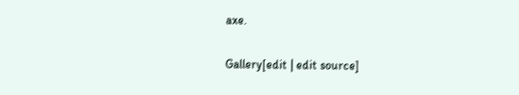axe.

Gallery[edit | edit source]